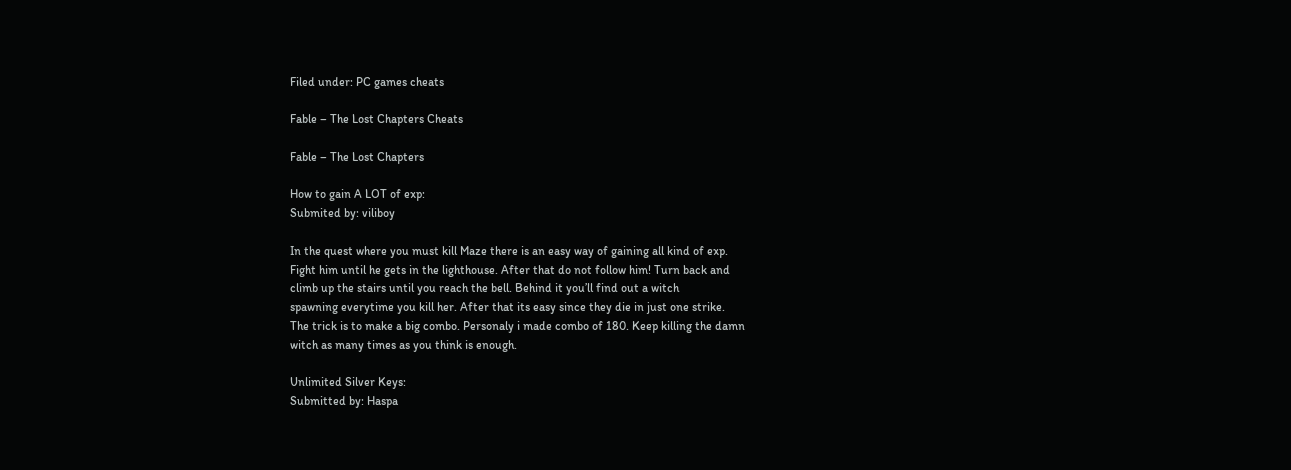Filed under: PC games cheats

Fable – The Lost Chapters Cheats

Fable – The Lost Chapters

How to gain A LOT of exp:
Submited by: viliboy

In the quest where you must kill Maze there is an easy way of gaining all kind of exp.
Fight him until he gets in the lighthouse. After that do not follow him! Turn back and
climb up the stairs until you reach the bell. Behind it you’ll find out a witch
spawning everytime you kill her. After that its easy since they die in just one strike.
The trick is to make a big combo. Personaly i made combo of 180. Keep killing the damn
witch as many times as you think is enough.

Unlimited Silver Keys:
Submitted by: Haspa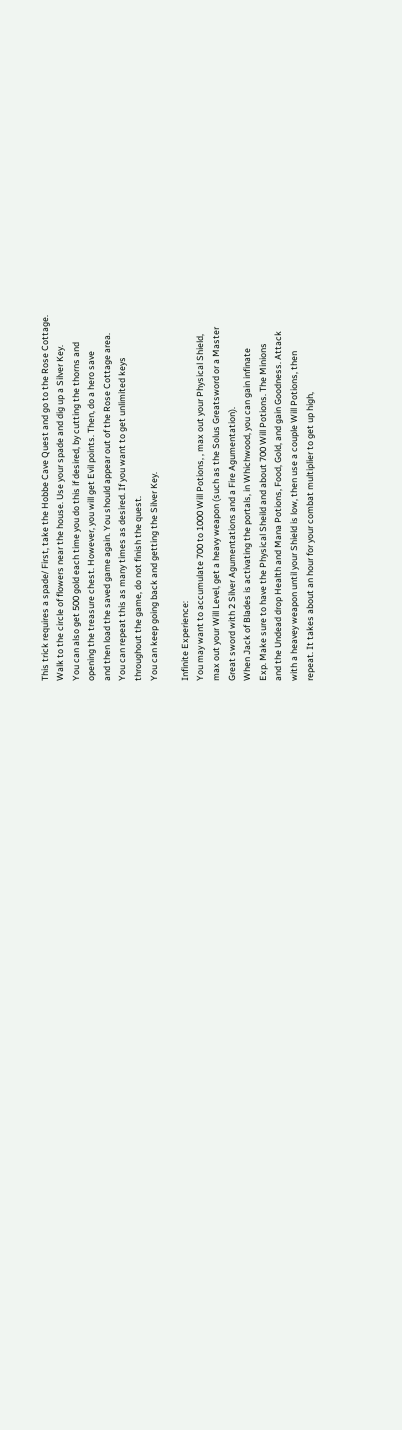This trick requires a spade/ First, take the Hobbe Cave Quest and go to the Rose Cottage.
Walk to the circle of flowers near the house. Use your spade and dig up a Silver Key.
You can also get 500 gold each time you do this if desired, by cutting the thorns and
opening the treasure chest. However, you will get Evil points. Then, do a hero save
and then load the saved game again. You should appear out of the Rose Cottage area.
You can repeat this as many times as desired. If you want to get unlimited keys
throughout the game, do not finish the quest.
You can keep going back and getting the Silver Key.

Infinite Experience:
You may want to accumulate 700 to 1000 Will Potions, , max out your Physical Shield,
max out your Will Level, get a heavy weapon (such as the Solus Greatsword or a Master
Great sword with 2 Silver Agumentations and a Fire Agumentation).
When Jack of Blades is activating the portals, in Whichwood, you can gain infinate
Exp. Make sure to have the Physical Sheild and about 700 Will Potions. The Minions
and the Undead drop Health and Mana Potions, Food, Gold, and gain Goodness. Attack
with a heavey weapon until your Shield is low, then use a couple Will Potions, then
repeat. It takes about an hour for your combat multiplier to get up high,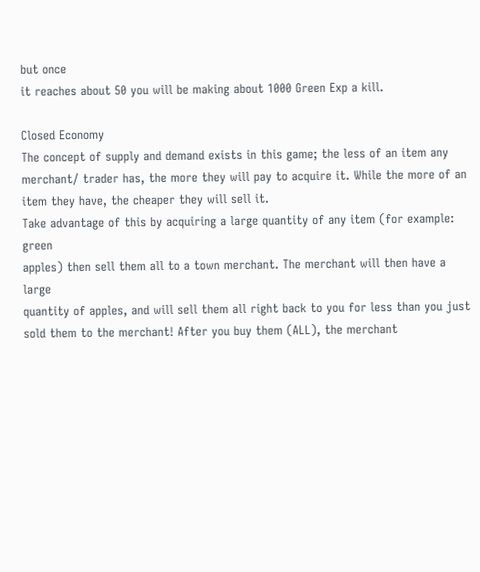but once
it reaches about 50 you will be making about 1000 Green Exp a kill.

Closed Economy
The concept of supply and demand exists in this game; the less of an item any
merchant/ trader has, the more they will pay to acquire it. While the more of an
item they have, the cheaper they will sell it.
Take advantage of this by acquiring a large quantity of any item (for example: green
apples) then sell them all to a town merchant. The merchant will then have a large
quantity of apples, and will sell them all right back to you for less than you just
sold them to the merchant! After you buy them (ALL), the merchant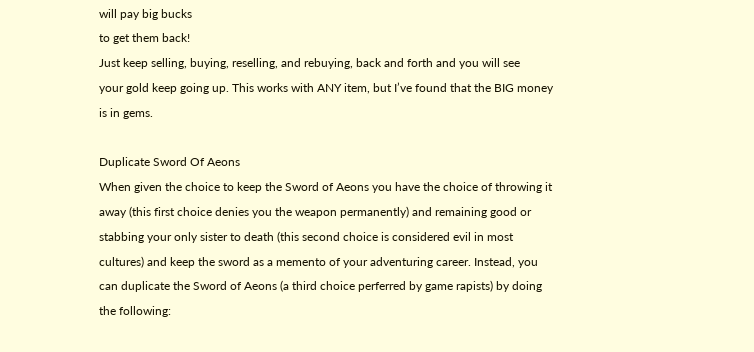will pay big bucks
to get them back!
Just keep selling, buying, reselling, and rebuying, back and forth and you will see
your gold keep going up. This works with ANY item, but I’ve found that the BIG money
is in gems.

Duplicate Sword Of Aeons
When given the choice to keep the Sword of Aeons you have the choice of throwing it
away (this first choice denies you the weapon permanently) and remaining good or
stabbing your only sister to death (this second choice is considered evil in most
cultures) and keep the sword as a memento of your adventuring career. Instead, you
can duplicate the Sword of Aeons (a third choice perferred by game rapists) by doing
the following: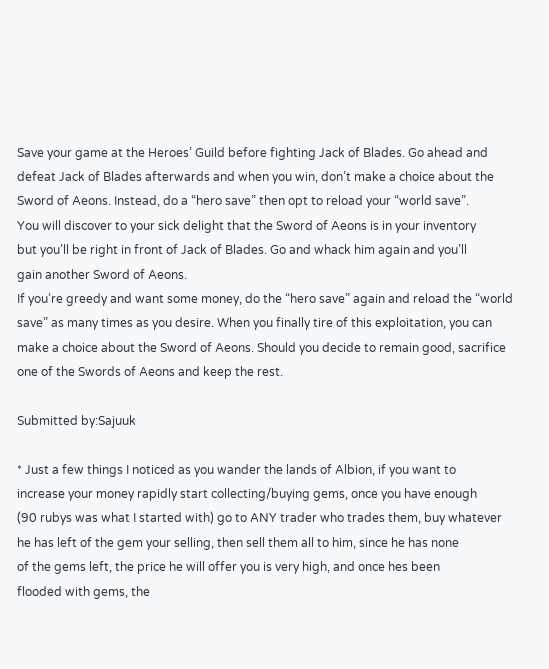Save your game at the Heroes’ Guild before fighting Jack of Blades. Go ahead and
defeat Jack of Blades afterwards and when you win, don’t make a choice about the
Sword of Aeons. Instead, do a “hero save” then opt to reload your “world save”.
You will discover to your sick delight that the Sword of Aeons is in your inventory
but you’ll be right in front of Jack of Blades. Go and whack him again and you’ll
gain another Sword of Aeons.
If you’re greedy and want some money, do the “hero save” again and reload the “world
save” as many times as you desire. When you finally tire of this exploitation, you can
make a choice about the Sword of Aeons. Should you decide to remain good, sacrifice
one of the Swords of Aeons and keep the rest.

Submitted by:Sajuuk

* Just a few things I noticed as you wander the lands of Albion, if you want to
increase your money rapidly start collecting/buying gems, once you have enough
(90 rubys was what I started with) go to ANY trader who trades them, buy whatever
he has left of the gem your selling, then sell them all to him, since he has none
of the gems left, the price he will offer you is very high, and once hes been
flooded with gems, the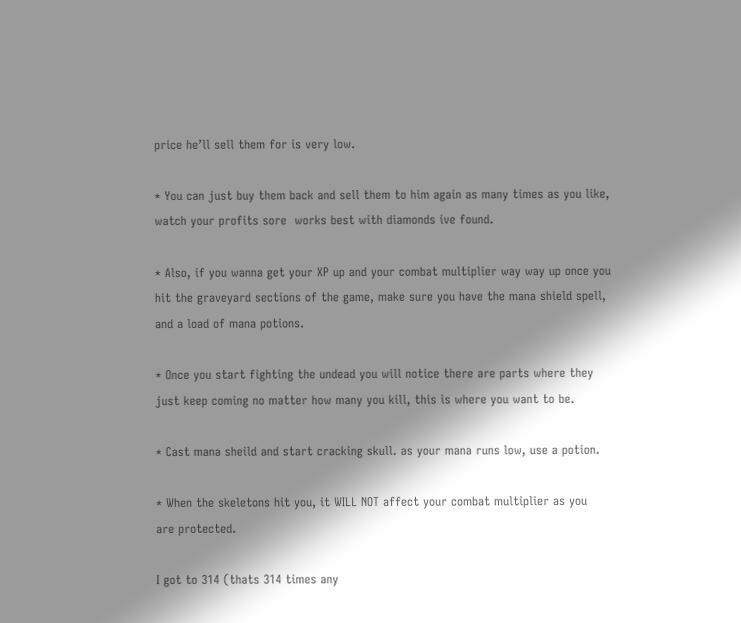price he’ll sell them for is very low.

* You can just buy them back and sell them to him again as many times as you like,
watch your profits sore  works best with diamonds ive found.

* Also, if you wanna get your XP up and your combat multiplier way way up once you
hit the graveyard sections of the game, make sure you have the mana shield spell,
and a load of mana potions.

* Once you start fighting the undead you will notice there are parts where they
just keep coming no matter how many you kill, this is where you want to be.

* Cast mana sheild and start cracking skull. as your mana runs low, use a potion.

* When the skeletons hit you, it WILL NOT affect your combat multiplier as you
are protected.

I got to 314 (thats 314 times any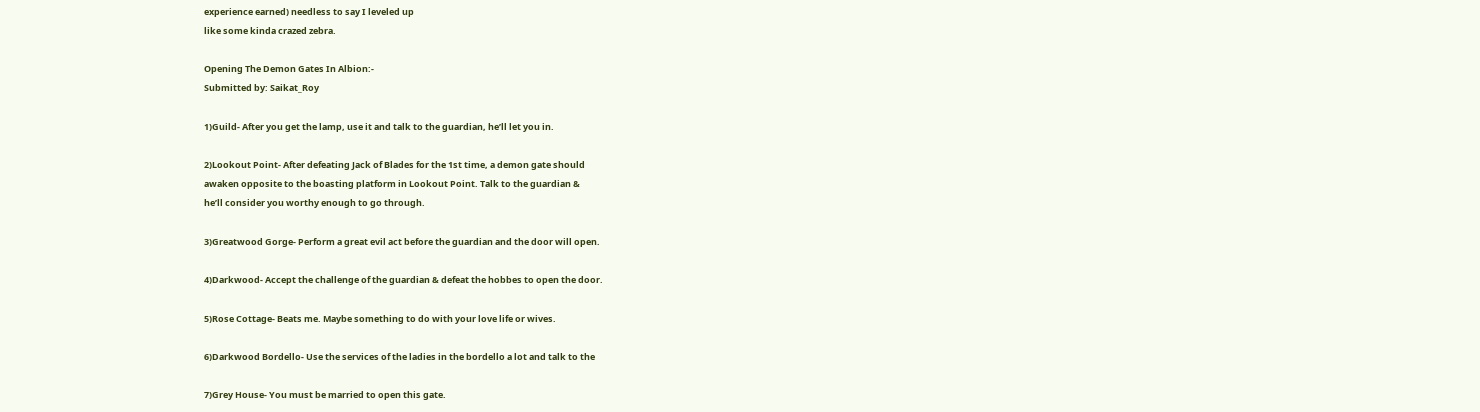experience earned) needless to say I leveled up
like some kinda crazed zebra.

Opening The Demon Gates In Albion:-
Submitted by: Saikat_Roy

1)Guild- After you get the lamp, use it and talk to the guardian, he’ll let you in.

2)Lookout Point- After defeating Jack of Blades for the 1st time, a demon gate should
awaken opposite to the boasting platform in Lookout Point. Talk to the guardian &
he’ll consider you worthy enough to go through.

3)Greatwood Gorge- Perform a great evil act before the guardian and the door will open.

4)Darkwood- Accept the challenge of the guardian & defeat the hobbes to open the door.

5)Rose Cottage- Beats me. Maybe something to do with your love life or wives.

6)Darkwood Bordello- Use the services of the ladies in the bordello a lot and talk to the

7)Grey House- You must be married to open this gate.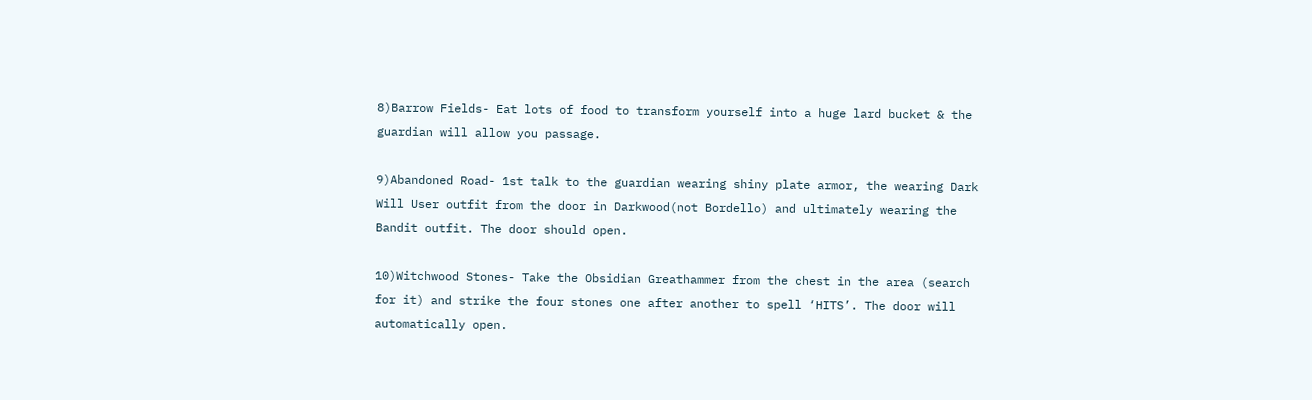8)Barrow Fields- Eat lots of food to transform yourself into a huge lard bucket & the
guardian will allow you passage.

9)Abandoned Road- 1st talk to the guardian wearing shiny plate armor, the wearing Dark
Will User outfit from the door in Darkwood(not Bordello) and ultimately wearing the
Bandit outfit. The door should open.

10)Witchwood Stones- Take the Obsidian Greathammer from the chest in the area (search
for it) and strike the four stones one after another to spell ‘HITS’. The door will
automatically open.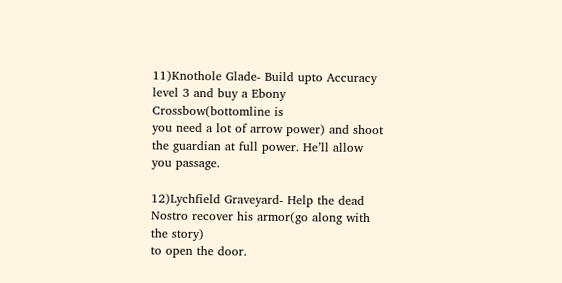11)Knothole Glade- Build upto Accuracy level 3 and buy a Ebony Crossbow(bottomline is
you need a lot of arrow power) and shoot the guardian at full power. He’ll allow
you passage.

12)Lychfield Graveyard- Help the dead Nostro recover his armor(go along with the story)
to open the door.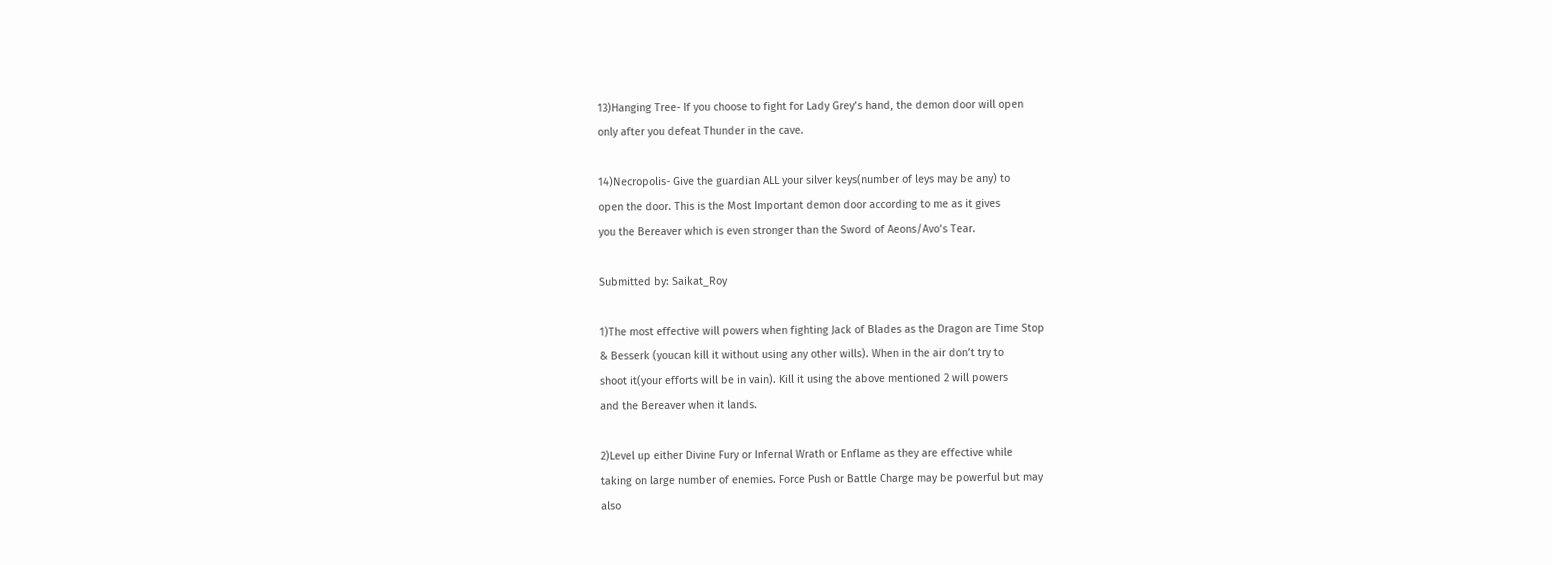13)Hanging Tree- If you choose to fight for Lady Grey’s hand, the demon door will open
only after you defeat Thunder in the cave.

14)Necropolis- Give the guardian ALL your silver keys(number of leys may be any) to
open the door. This is the Most Important demon door according to me as it gives
you the Bereaver which is even stronger than the Sword of Aeons/Avo’s Tear.

Submitted by: Saikat_Roy

1)The most effective will powers when fighting Jack of Blades as the Dragon are Time Stop
& Besserk (youcan kill it without using any other wills). When in the air don’t try to
shoot it(your efforts will be in vain). Kill it using the above mentioned 2 will powers
and the Bereaver when it lands.

2)Level up either Divine Fury or Infernal Wrath or Enflame as they are effective while
taking on large number of enemies. Force Push or Battle Charge may be powerful but may
also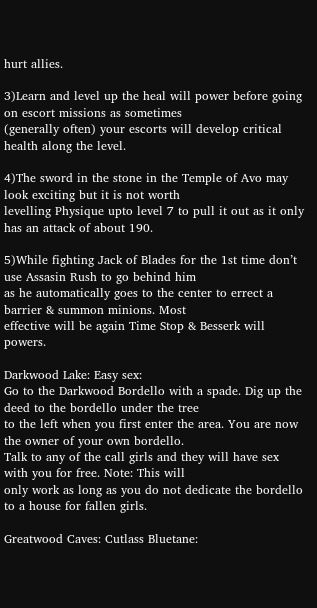hurt allies.

3)Learn and level up the heal will power before going on escort missions as sometimes
(generally often) your escorts will develop critical health along the level.

4)The sword in the stone in the Temple of Avo may look exciting but it is not worth
levelling Physique upto level 7 to pull it out as it only has an attack of about 190.

5)While fighting Jack of Blades for the 1st time don’t use Assasin Rush to go behind him
as he automatically goes to the center to errect a barrier & summon minions. Most
effective will be again Time Stop & Besserk will powers.

Darkwood Lake: Easy sex:
Go to the Darkwood Bordello with a spade. Dig up the deed to the bordello under the tree
to the left when you first enter the area. You are now the owner of your own bordello.
Talk to any of the call girls and they will have sex with you for free. Note: This will
only work as long as you do not dedicate the bordello to a house for fallen girls.

Greatwood Caves: Cutlass Bluetane: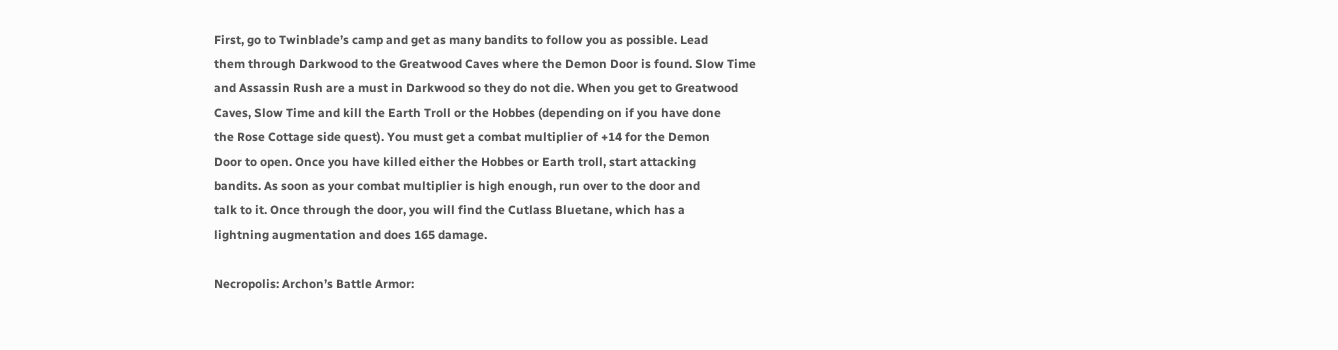First, go to Twinblade’s camp and get as many bandits to follow you as possible. Lead
them through Darkwood to the Greatwood Caves where the Demon Door is found. Slow Time
and Assassin Rush are a must in Darkwood so they do not die. When you get to Greatwood
Caves, Slow Time and kill the Earth Troll or the Hobbes (depending on if you have done
the Rose Cottage side quest). You must get a combat multiplier of +14 for the Demon
Door to open. Once you have killed either the Hobbes or Earth troll, start attacking
bandits. As soon as your combat multiplier is high enough, run over to the door and
talk to it. Once through the door, you will find the Cutlass Bluetane, which has a
lightning augmentation and does 165 damage.

Necropolis: Archon’s Battle Armor: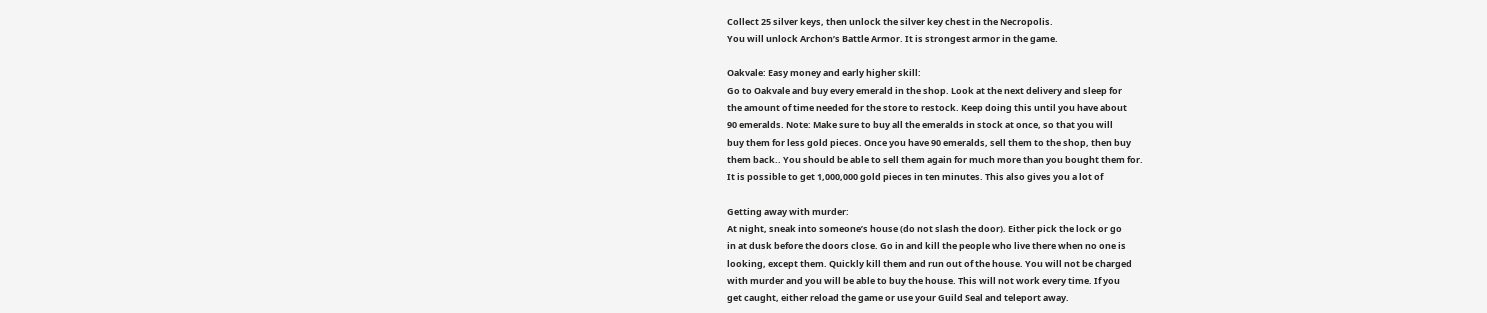Collect 25 silver keys, then unlock the silver key chest in the Necropolis.
You will unlock Archon’s Battle Armor. It is strongest armor in the game.

Oakvale: Easy money and early higher skill:
Go to Oakvale and buy every emerald in the shop. Look at the next delivery and sleep for
the amount of time needed for the store to restock. Keep doing this until you have about
90 emeralds. Note: Make sure to buy all the emeralds in stock at once, so that you will
buy them for less gold pieces. Once you have 90 emeralds, sell them to the shop, then buy
them back.. You should be able to sell them again for much more than you bought them for.
It is possible to get 1,000,000 gold pieces in ten minutes. This also gives you a lot of

Getting away with murder:
At night, sneak into someone’s house (do not slash the door). Either pick the lock or go
in at dusk before the doors close. Go in and kill the people who live there when no one is
looking, except them. Quickly kill them and run out of the house. You will not be charged
with murder and you will be able to buy the house. This will not work every time. If you
get caught, either reload the game or use your Guild Seal and teleport away.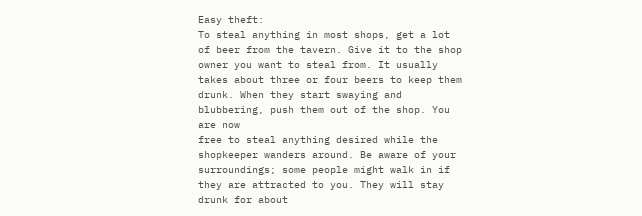Easy theft:
To steal anything in most shops, get a lot of beer from the tavern. Give it to the shop
owner you want to steal from. It usually takes about three or four beers to keep them
drunk. When they start swaying and blubbering, push them out of the shop. You are now
free to steal anything desired while the shopkeeper wanders around. Be aware of your
surroundings; some people might walk in if they are attracted to you. They will stay
drunk for about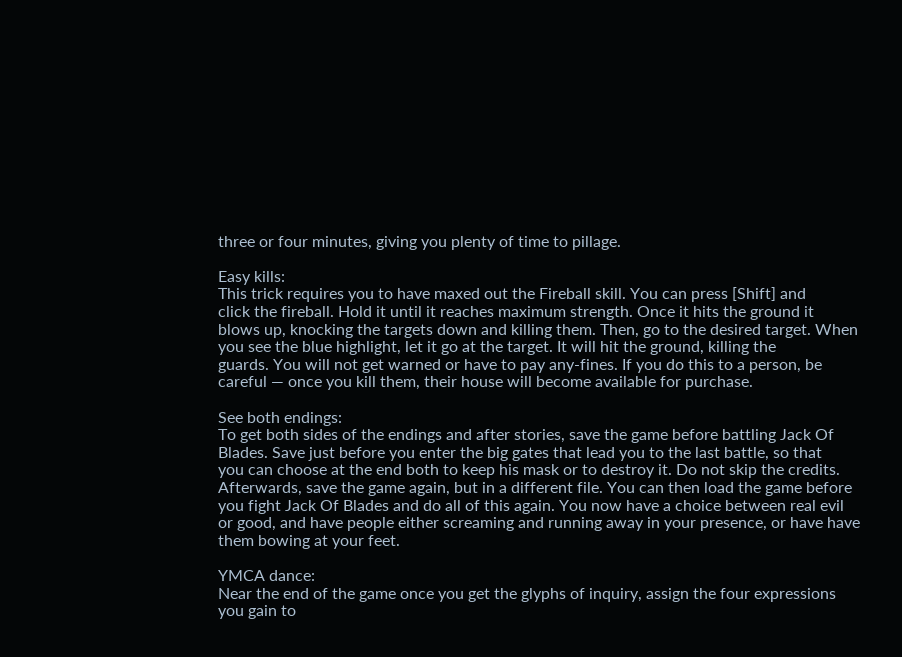three or four minutes, giving you plenty of time to pillage.

Easy kills:
This trick requires you to have maxed out the Fireball skill. You can press [Shift] and
click the fireball. Hold it until it reaches maximum strength. Once it hits the ground it
blows up, knocking the targets down and killing them. Then, go to the desired target. When
you see the blue highlight, let it go at the target. It will hit the ground, killing the
guards. You will not get warned or have to pay any-fines. If you do this to a person, be
careful — once you kill them, their house will become available for purchase.

See both endings:
To get both sides of the endings and after stories, save the game before battling Jack Of
Blades. Save just before you enter the big gates that lead you to the last battle, so that
you can choose at the end both to keep his mask or to destroy it. Do not skip the credits.
Afterwards, save the game again, but in a different file. You can then load the game before
you fight Jack Of Blades and do all of this again. You now have a choice between real evil
or good, and have people either screaming and running away in your presence, or have have
them bowing at your feet.

YMCA dance:
Near the end of the game once you get the glyphs of inquiry, assign the four expressions
you gain to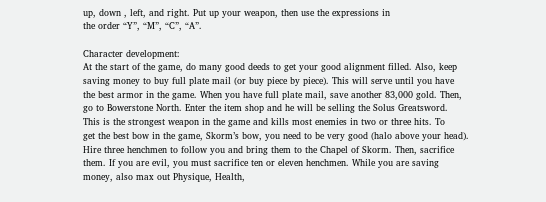up, down , left, and right. Put up your weapon, then use the expressions in
the order “Y”, “M”, “C”, “A”.

Character development:
At the start of the game, do many good deeds to get your good alignment filled. Also, keep
saving money to buy full plate mail (or buy piece by piece). This will serve until you have
the best armor in the game. When you have full plate mail, save another 83,000 gold. Then,
go to Bowerstone North. Enter the item shop and he will be selling the Solus Greatsword.
This is the strongest weapon in the game and kills most enemies in two or three hits. To
get the best bow in the game, Skorm’s bow, you need to be very good (halo above your head).
Hire three henchmen to follow you and bring them to the Chapel of Skorm. Then, sacrifice
them. If you are evil, you must sacrifice ten or eleven henchmen. While you are saving
money, also max out Physique, Health,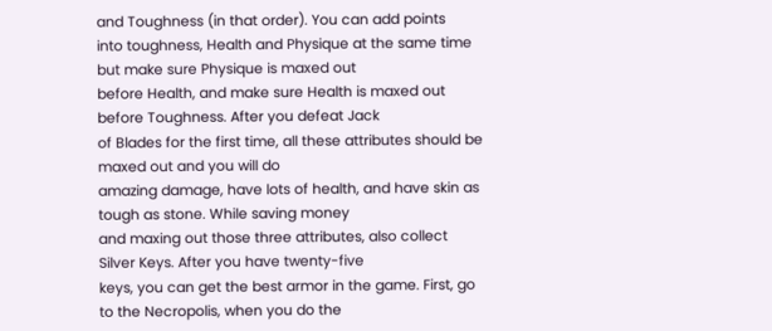and Toughness (in that order). You can add points
into toughness, Health and Physique at the same time but make sure Physique is maxed out
before Health, and make sure Health is maxed out before Toughness. After you defeat Jack
of Blades for the first time, all these attributes should be maxed out and you will do
amazing damage, have lots of health, and have skin as tough as stone. While saving money
and maxing out those three attributes, also collect Silver Keys. After you have twenty-five
keys, you can get the best armor in the game. First, go to the Necropolis, when you do the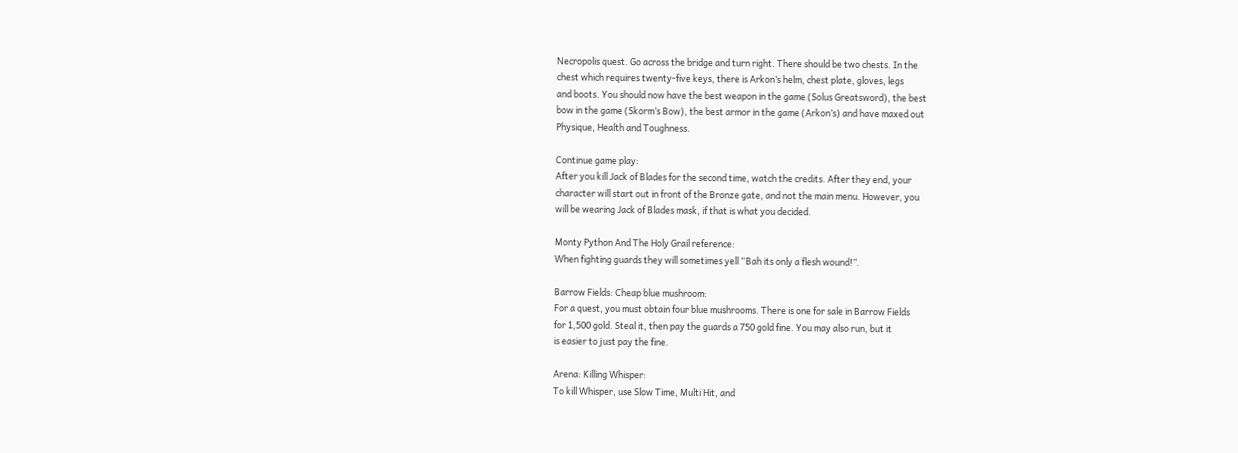Necropolis quest. Go across the bridge and turn right. There should be two chests. In the
chest which requires twenty-five keys, there is Arkon’s helm, chest plate, gloves, legs
and boots. You should now have the best weapon in the game (Solus Greatsword), the best
bow in the game (Skorm’s Bow), the best armor in the game (Arkon’s) and have maxed out
Physique, Health and Toughness.

Continue game play:
After you kill Jack of Blades for the second time, watch the credits. After they end, your
character will start out in front of the Bronze gate, and not the main menu. However, you
will be wearing Jack of Blades mask, if that is what you decided.

Monty Python And The Holy Grail reference:
When fighting guards they will sometimes yell “Bah its only a flesh wound!”.

Barrow Fields: Cheap blue mushroom:
For a quest, you must obtain four blue mushrooms. There is one for sale in Barrow Fields
for 1,500 gold. Steal it, then pay the guards a 750 gold fine. You may also run, but it
is easier to just pay the fine.

Arena: Killing Whisper:
To kill Whisper, use Slow Time, Multi Hit, and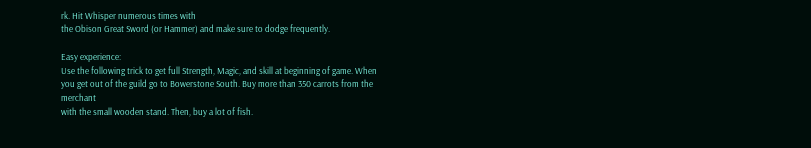rk. Hit Whisper numerous times with
the Obison Great Sword (or Hammer) and make sure to dodge frequently.

Easy experience:
Use the following trick to get full Strength, Magic, and skill at beginning of game. When
you get out of the guild go to Bowerstone South. Buy more than 350 carrots from the merchant
with the small wooden stand. Then, buy a lot of fish.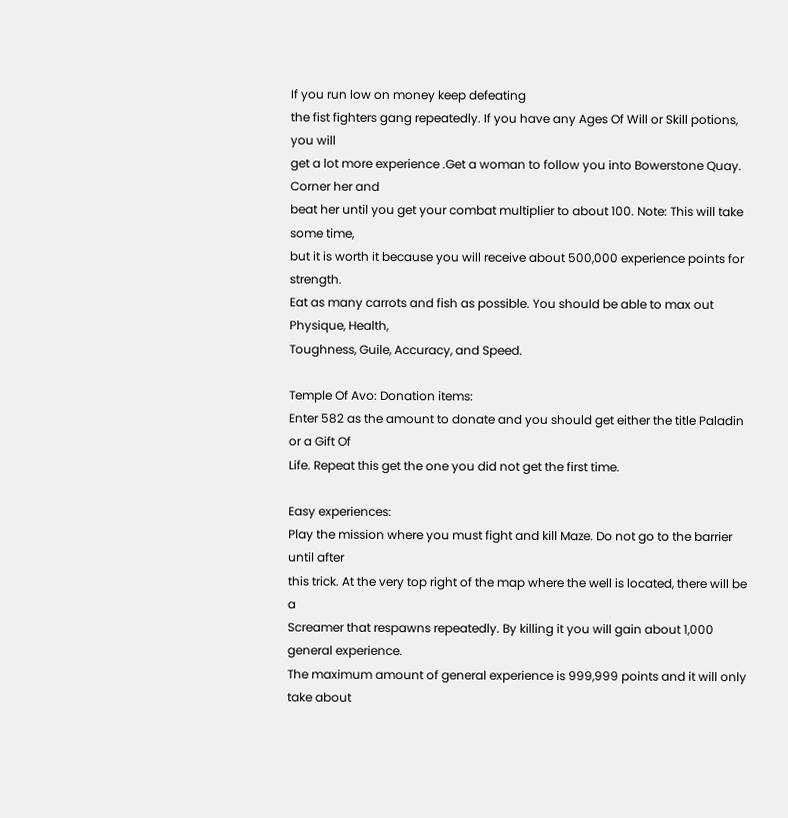If you run low on money keep defeating
the fist fighters gang repeatedly. If you have any Ages Of Will or Skill potions, you will
get a lot more experience .Get a woman to follow you into Bowerstone Quay. Corner her and
beat her until you get your combat multiplier to about 100. Note: This will take some time,
but it is worth it because you will receive about 500,000 experience points for strength.
Eat as many carrots and fish as possible. You should be able to max out Physique, Health,
Toughness, Guile, Accuracy, and Speed.

Temple Of Avo: Donation items:
Enter 582 as the amount to donate and you should get either the title Paladin or a Gift Of
Life. Repeat this get the one you did not get the first time.

Easy experiences:
Play the mission where you must fight and kill Maze. Do not go to the barrier until after
this trick. At the very top right of the map where the well is located, there will be a
Screamer that respawns repeatedly. By killing it you will gain about 1,000 general experience.
The maximum amount of general experience is 999,999 points and it will only take about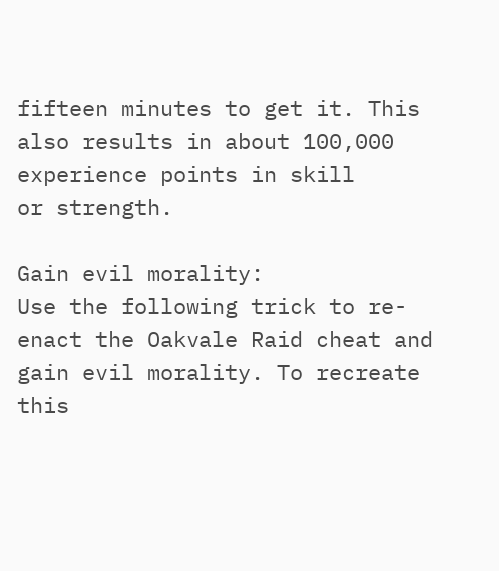fifteen minutes to get it. This also results in about 100,000 experience points in skill
or strength.

Gain evil morality:
Use the following trick to re-enact the Oakvale Raid cheat and gain evil morality. To recreate
this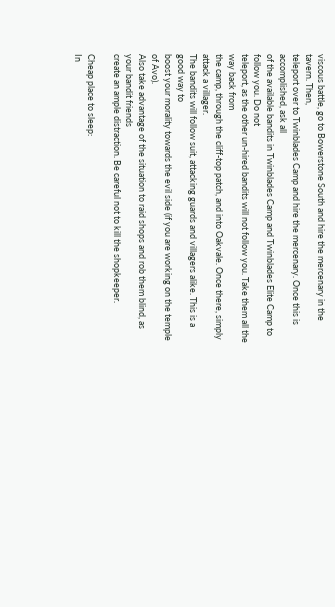viscous battle, go to Bowerstone South and hire the mercenary in the tavern. Then,
teleport over to Twinblades Camp and hire the mercenary. Once this is accomplished, ask all
of the available bandits in Twinblades Camp and Twinblades Elite Camp to follow you. Do not
teleport, as the other un-hired bandits will not follow you. Take them all the way back from
the camp, through the cliff-top patch, and into Oakvale. Once there, simply attack a villager.
The bandits will follow suit, attacking guards and villagers alike. This is a good way to
boost your morality towards the evil side (if you are working on the temple of Avo).
Also take advantage of the situation to raid shops and rob them blind, as your bandit friends
create an ample distraction. Be careful not to kill the shopkeeper.

Cheap place to sleep:
In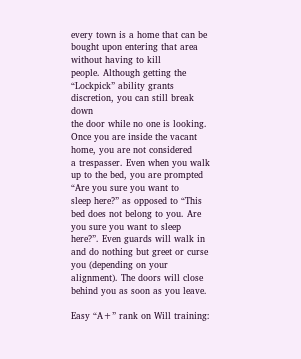every town is a home that can be bought upon entering that area without having to kill
people. Although getting the “Lockpick” ability grants discretion, you can still break down
the door while no one is looking. Once you are inside the vacant home, you are not considered
a trespasser. Even when you walk up to the bed, you are prompted “Are you sure you want to
sleep here?” as opposed to “This bed does not belong to you. Are you sure you want to sleep
here?”. Even guards will walk in and do nothing but greet or curse you (depending on your
alignment). The doors will close behind you as soon as you leave.

Easy “A+” rank on Will training: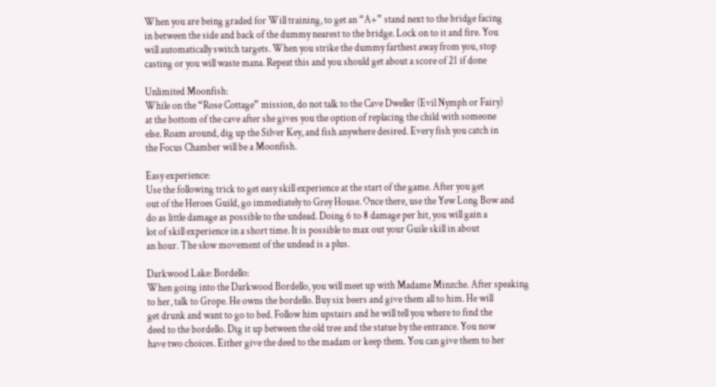When you are being graded for Will training, to get an “A+” stand next to the bridge facing
in between the side and back of the dummy nearest to the bridge. Lock on to it and fire. You
will automatically switch targets. When you strike the dummy farthest away from you, stop
casting or you will waste mana. Repeat this and you should get about a score of 21 if done

Unlimited Moonfish:
While on the “Rose Cottage” mission, do not talk to the Cave Dweller (Evil Nymph or Fairy)
at the bottom of the cave after she gives you the option of replacing the child with someone
else. Roam around, dig up the Silver Key, and fish anywhere desired. Every fish you catch in
the Focus Chamber will be a Moonfish.

Easy experience:
Use the following trick to get easy skill experience at the start of the game. After you get
out of the Heroes Guild, go immediately to Grey House. Once there, use the Yew Long Bow and
do as little damage as possible to the undead. Doing 6 to 8 damage per hit, you will gain a
lot of skill experience in a short time. It is possible to max out your Guile skill in about
an hour. The slow movement of the undead is a plus.

Darkwood Lake: Bordello:
When going into the Darkwood Bordello, you will meet up with Madame Minzche. After speaking
to her, talk to Grope. He owns the bordello. Buy six beers and give them all to him. He will
get drunk and want to go to bed. Follow him upstairs and he will tell you where to find the
deed to the bordello. Dig it up between the old tree and the statue by the entrance. You now
have two choices. Either give the deed to the madam or keep them. You can give them to her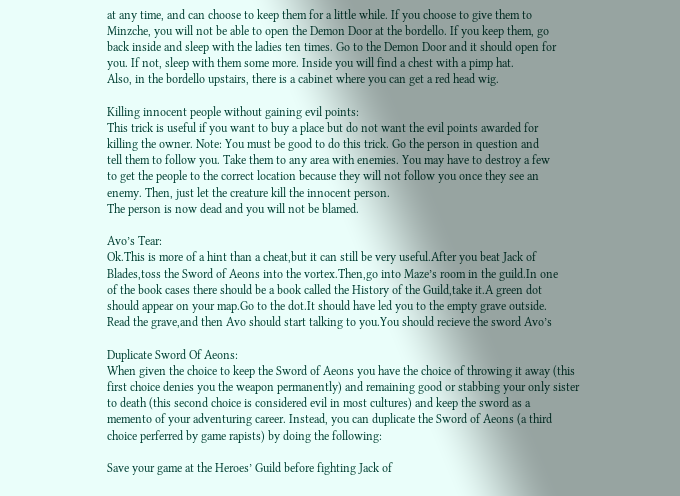at any time, and can choose to keep them for a little while. If you choose to give them to
Minzche, you will not be able to open the Demon Door at the bordello. If you keep them, go
back inside and sleep with the ladies ten times. Go to the Demon Door and it should open for
you. If not, sleep with them some more. Inside you will find a chest with a pimp hat.
Also, in the bordello upstairs, there is a cabinet where you can get a red head wig.

Killing innocent people without gaining evil points:
This trick is useful if you want to buy a place but do not want the evil points awarded for
killing the owner. Note: You must be good to do this trick. Go the person in question and
tell them to follow you. Take them to any area with enemies. You may have to destroy a few
to get the people to the correct location because they will not follow you once they see an
enemy. Then, just let the creature kill the innocent person.
The person is now dead and you will not be blamed.

Avo’s Tear:
Ok.This is more of a hint than a cheat,but it can still be very useful.After you beat Jack of
Blades,toss the Sword of Aeons into the vortex.Then,go into Maze’s room in the guild.In one
of the book cases there should be a book called the History of the Guild,take it.A green dot
should appear on your map.Go to the dot.It should have led you to the empty grave outside.
Read the grave,and then Avo should start talking to you.You should recieve the sword Avo’s

Duplicate Sword Of Aeons:
When given the choice to keep the Sword of Aeons you have the choice of throwing it away (this
first choice denies you the weapon permanently) and remaining good or stabbing your only sister
to death (this second choice is considered evil in most cultures) and keep the sword as a
memento of your adventuring career. Instead, you can duplicate the Sword of Aeons (a third
choice perferred by game rapists) by doing the following:

Save your game at the Heroes’ Guild before fighting Jack of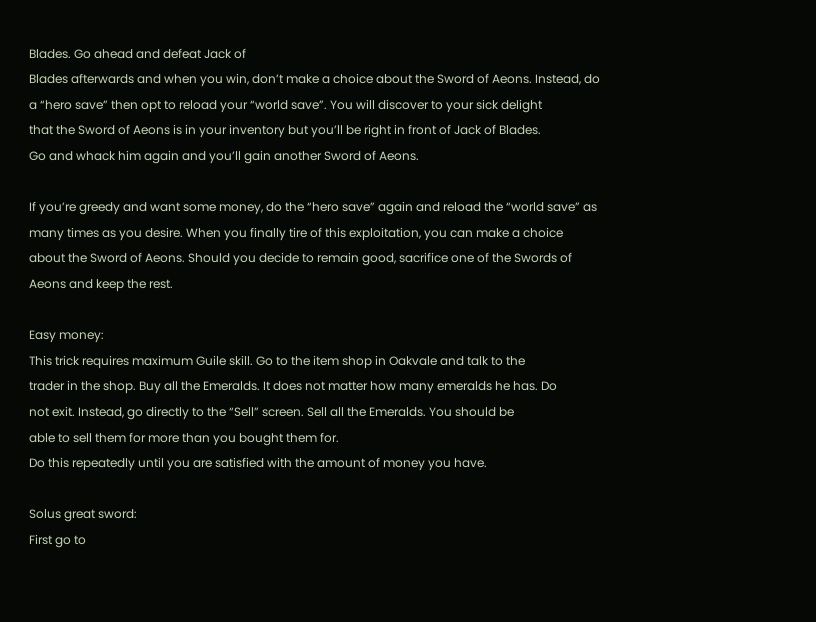Blades. Go ahead and defeat Jack of
Blades afterwards and when you win, don’t make a choice about the Sword of Aeons. Instead, do
a “hero save” then opt to reload your “world save”. You will discover to your sick delight
that the Sword of Aeons is in your inventory but you’ll be right in front of Jack of Blades.
Go and whack him again and you’ll gain another Sword of Aeons.

If you’re greedy and want some money, do the “hero save” again and reload the “world save” as
many times as you desire. When you finally tire of this exploitation, you can make a choice
about the Sword of Aeons. Should you decide to remain good, sacrifice one of the Swords of
Aeons and keep the rest.

Easy money:
This trick requires maximum Guile skill. Go to the item shop in Oakvale and talk to the
trader in the shop. Buy all the Emeralds. It does not matter how many emeralds he has. Do
not exit. Instead, go directly to the “Sell” screen. Sell all the Emeralds. You should be
able to sell them for more than you bought them for.
Do this repeatedly until you are satisfied with the amount of money you have.

Solus great sword:
First go to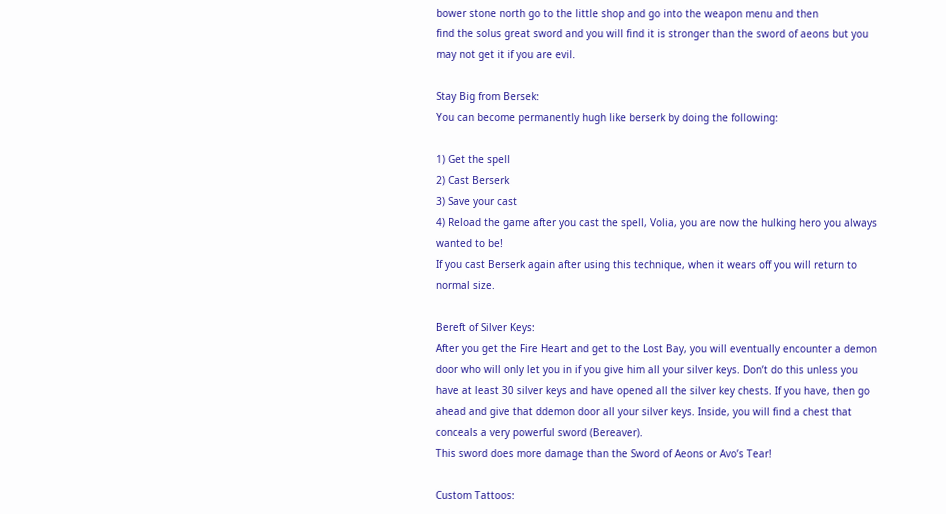bower stone north go to the little shop and go into the weapon menu and then
find the solus great sword and you will find it is stronger than the sword of aeons but you
may not get it if you are evil.

Stay Big from Bersek:
You can become permanently hugh like berserk by doing the following:

1) Get the spell
2) Cast Berserk
3) Save your cast
4) Reload the game after you cast the spell, Volia, you are now the hulking hero you always
wanted to be!
If you cast Berserk again after using this technique, when it wears off you will return to
normal size.

Bereft of Silver Keys:
After you get the Fire Heart and get to the Lost Bay, you will eventually encounter a demon
door who will only let you in if you give him all your silver keys. Don’t do this unless you
have at least 30 silver keys and have opened all the silver key chests. If you have, then go
ahead and give that ddemon door all your silver keys. Inside, you will find a chest that
conceals a very powerful sword (Bereaver).
This sword does more damage than the Sword of Aeons or Avo’s Tear!

Custom Tattoos: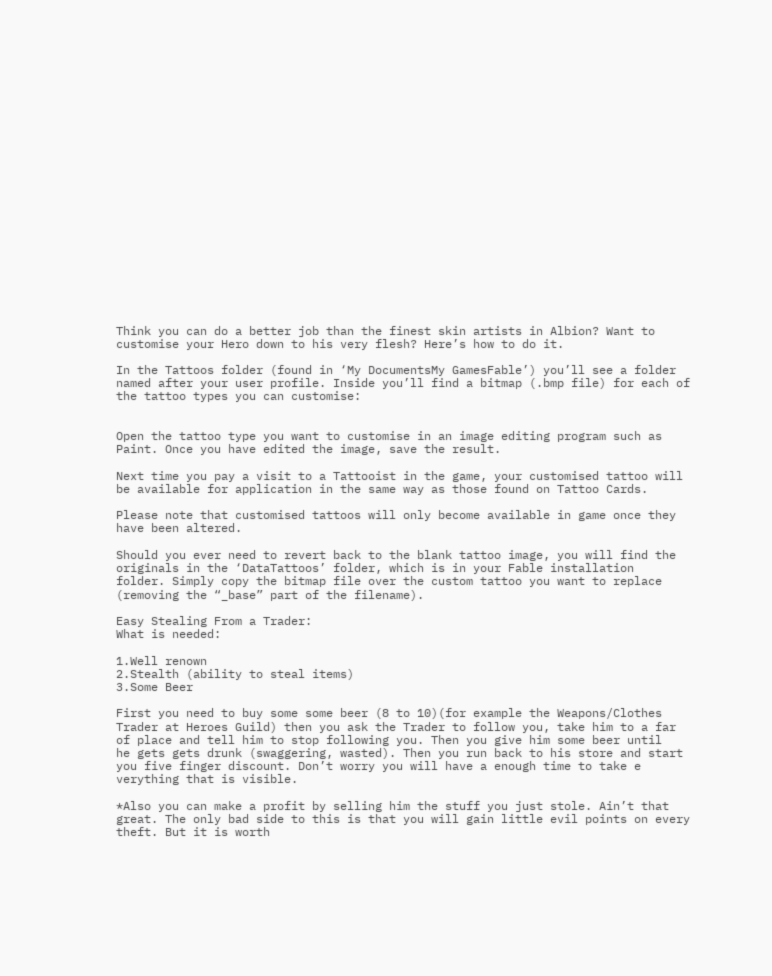Think you can do a better job than the finest skin artists in Albion? Want to
customise your Hero down to his very flesh? Here’s how to do it.

In the Tattoos folder (found in ‘My DocumentsMy GamesFable’) you’ll see a folder
named after your user profile. Inside you’ll find a bitmap (.bmp file) for each of
the tattoo types you can customise:


Open the tattoo type you want to customise in an image editing program such as
Paint. Once you have edited the image, save the result.

Next time you pay a visit to a Tattooist in the game, your customised tattoo will
be available for application in the same way as those found on Tattoo Cards.

Please note that customised tattoos will only become available in game once they
have been altered.

Should you ever need to revert back to the blank tattoo image, you will find the
originals in the ‘DataTattoos’ folder, which is in your Fable installation
folder. Simply copy the bitmap file over the custom tattoo you want to replace
(removing the “_base” part of the filename).

Easy Stealing From a Trader:
What is needed:

1.Well renown
2.Stealth (ability to steal items)
3.Some Beer

First you need to buy some some beer (8 to 10)(for example the Weapons/Clothes
Trader at Heroes Guild) then you ask the Trader to follow you, take him to a far
of place and tell him to stop following you. Then you give him some beer until
he gets gets drunk (swaggering, wasted). Then you run back to his store and start
you five finger discount. Don’t worry you will have a enough time to take e
verything that is visible.

*Also you can make a profit by selling him the stuff you just stole. Ain’t that
great. The only bad side to this is that you will gain little evil points on every
theft. But it is worth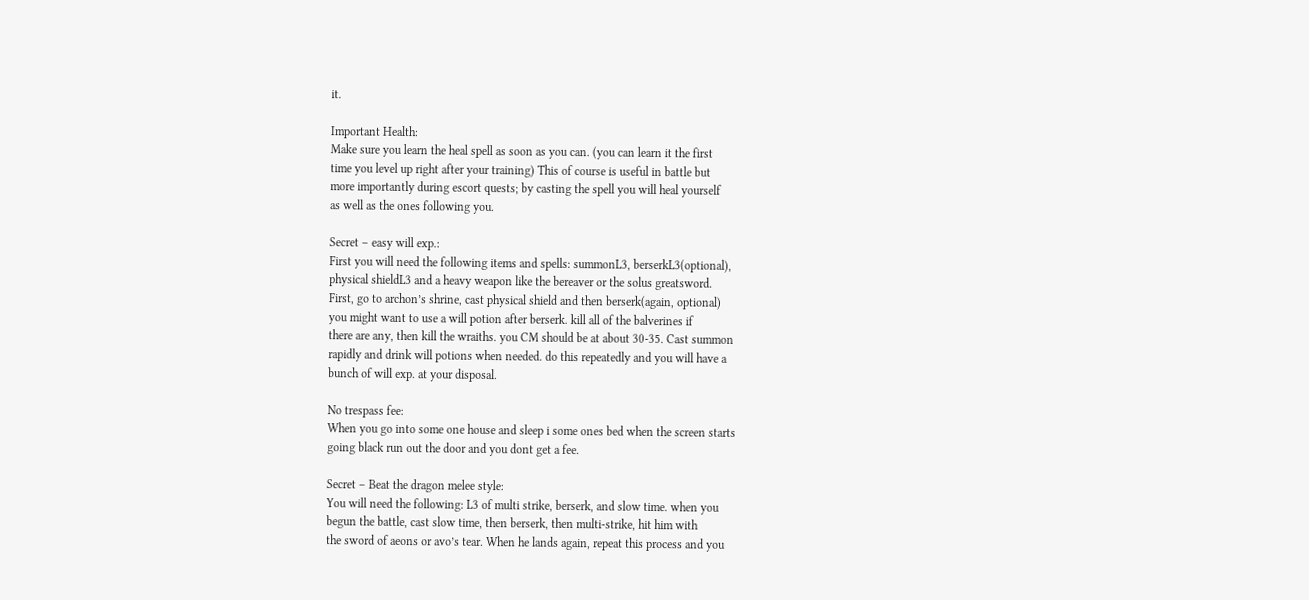it.

Important Health:
Make sure you learn the heal spell as soon as you can. (you can learn it the first
time you level up right after your training) This of course is useful in battle but
more importantly during escort quests; by casting the spell you will heal yourself
as well as the ones following you.

Secret – easy will exp.:
First you will need the following items and spells: summonL3, berserkL3(optional),
physical shieldL3 and a heavy weapon like the bereaver or the solus greatsword.
First, go to archon’s shrine, cast physical shield and then berserk(again, optional)
you might want to use a will potion after berserk. kill all of the balverines if
there are any, then kill the wraiths. you CM should be at about 30-35. Cast summon
rapidly and drink will potions when needed. do this repeatedly and you will have a
bunch of will exp. at your disposal.

No trespass fee:
When you go into some one house and sleep i some ones bed when the screen starts
going black run out the door and you dont get a fee.

Secret – Beat the dragon melee style:
You will need the following: L3 of multi strike, berserk, and slow time. when you
begun the battle, cast slow time, then berserk, then multi-strike, hit him with
the sword of aeons or avo’s tear. When he lands again, repeat this process and you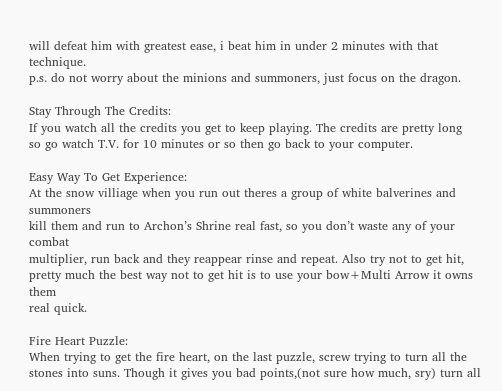will defeat him with greatest ease, i beat him in under 2 minutes with that technique.
p.s. do not worry about the minions and summoners, just focus on the dragon.

Stay Through The Credits:
If you watch all the credits you get to keep playing. The credits are pretty long
so go watch T.V. for 10 minutes or so then go back to your computer.

Easy Way To Get Experience:
At the snow villiage when you run out theres a group of white balverines and summoners
kill them and run to Archon’s Shrine real fast, so you don’t waste any of your combat
multiplier, run back and they reappear rinse and repeat. Also try not to get hit,
pretty much the best way not to get hit is to use your bow+Multi Arrow it owns them
real quick.

Fire Heart Puzzle:
When trying to get the fire heart, on the last puzzle, screw trying to turn all the
stones into suns. Though it gives you bad points,(not sure how much, sry) turn all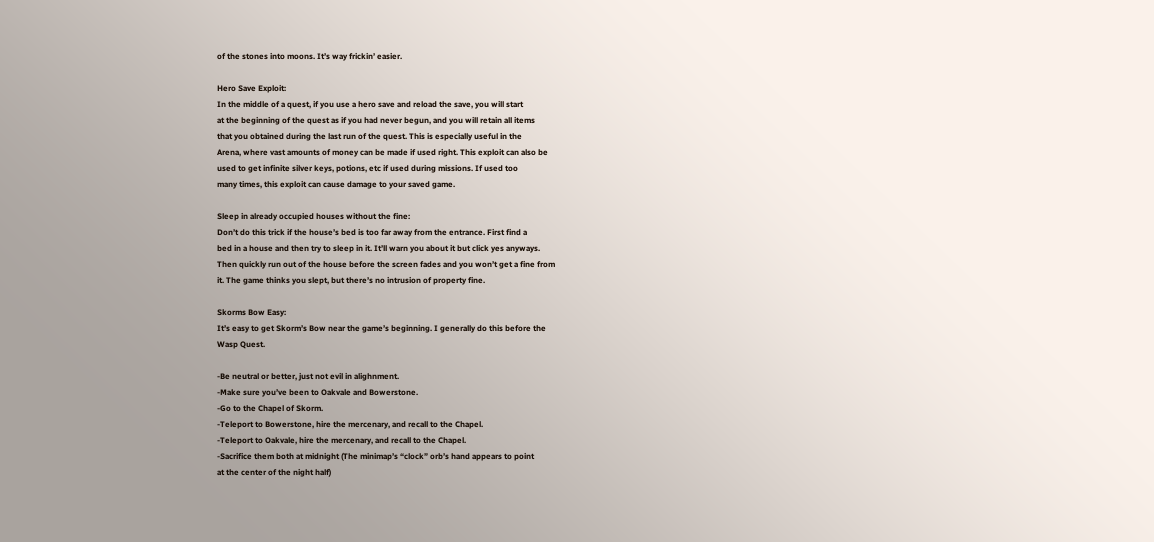of the stones into moons. It’s way frickin’ easier.

Hero Save Exploit:
In the middle of a quest, if you use a hero save and reload the save, you will start
at the beginning of the quest as if you had never begun, and you will retain all items
that you obtained during the last run of the quest. This is especially useful in the
Arena, where vast amounts of money can be made if used right. This exploit can also be
used to get infinite silver keys, potions, etc if used during missions. If used too
many times, this exploit can cause damage to your saved game.

Sleep in already occupied houses without the fine:
Don’t do this trick if the house’s bed is too far away from the entrance. First find a
bed in a house and then try to sleep in it. It’ll warn you about it but click yes anyways.
Then quickly run out of the house before the screen fades and you won’t get a fine from
it. The game thinks you slept, but there’s no intrusion of property fine.

Skorms Bow Easy:
It’s easy to get Skorm’s Bow near the game’s beginning. I generally do this before the
Wasp Quest.

-Be neutral or better, just not evil in alighnment.
-Make sure you’ve been to Oakvale and Bowerstone.
-Go to the Chapel of Skorm.
-Teleport to Bowerstone, hire the mercenary, and recall to the Chapel.
-Teleport to Oakvale, hire the mercenary, and recall to the Chapel.
-Sacrifice them both at midnight (The minimap’s “clock” orb’s hand appears to point
at the center of the night half)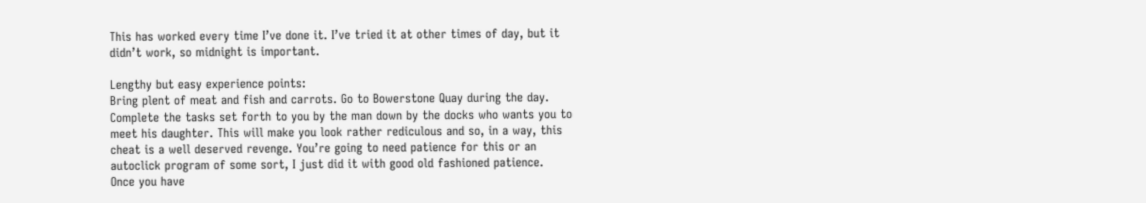This has worked every time I’ve done it. I’ve tried it at other times of day, but it
didn’t work, so midnight is important.

Lengthy but easy experience points:
Bring plent of meat and fish and carrots. Go to Bowerstone Quay during the day.
Complete the tasks set forth to you by the man down by the docks who wants you to
meet his daughter. This will make you look rather rediculous and so, in a way, this
cheat is a well deserved revenge. You’re going to need patience for this or an
autoclick program of some sort, I just did it with good old fashioned patience.
Once you have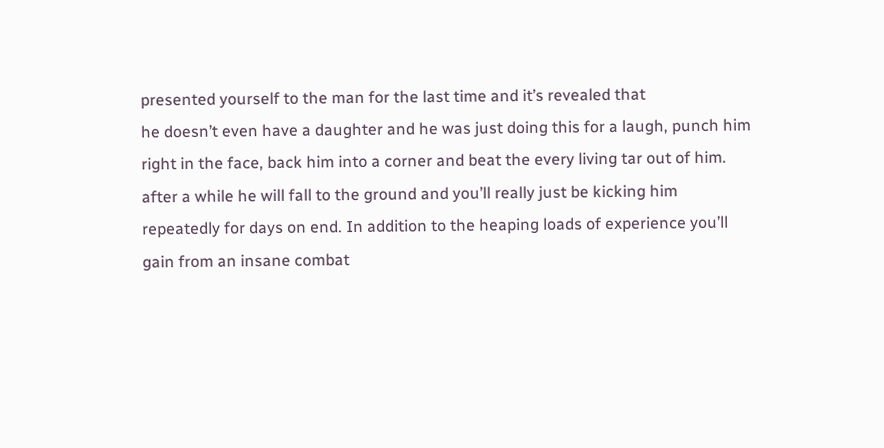presented yourself to the man for the last time and it’s revealed that
he doesn’t even have a daughter and he was just doing this for a laugh, punch him
right in the face, back him into a corner and beat the every living tar out of him.
after a while he will fall to the ground and you’ll really just be kicking him
repeatedly for days on end. In addition to the heaping loads of experience you’ll
gain from an insane combat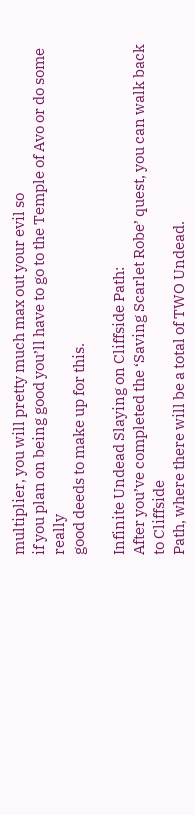multiplier, you will pretty much max out your evil so
if you plan on being good you’ll have to go to the Temple of Avo or do some really
good deeds to make up for this.

Infinite Undead Slaying on Cliffside Path:
After you’ve completed the ‘Saving Scarlet Robe’ quest, you can walk back to Cliffside
Path, where there will be a total of TWO Undead.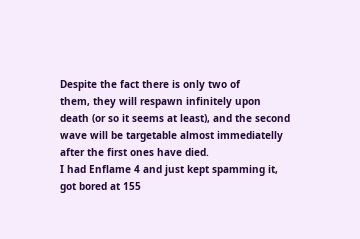Despite the fact there is only two of
them, they will respawn infinitely upon death (or so it seems at least), and the second
wave will be targetable almost immediatelly after the first ones have died.
I had Enflame 4 and just kept spamming it, got bored at 155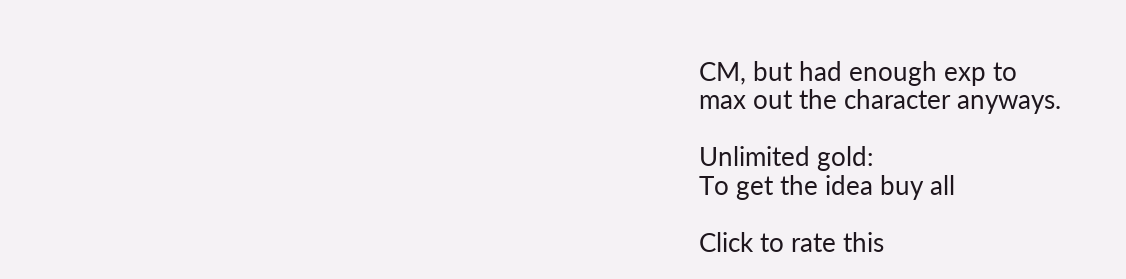CM, but had enough exp to
max out the character anyways.

Unlimited gold:
To get the idea buy all

Click to rate this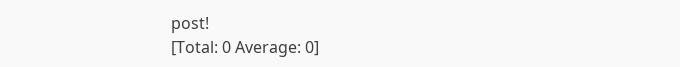post!
[Total: 0 Average: 0]